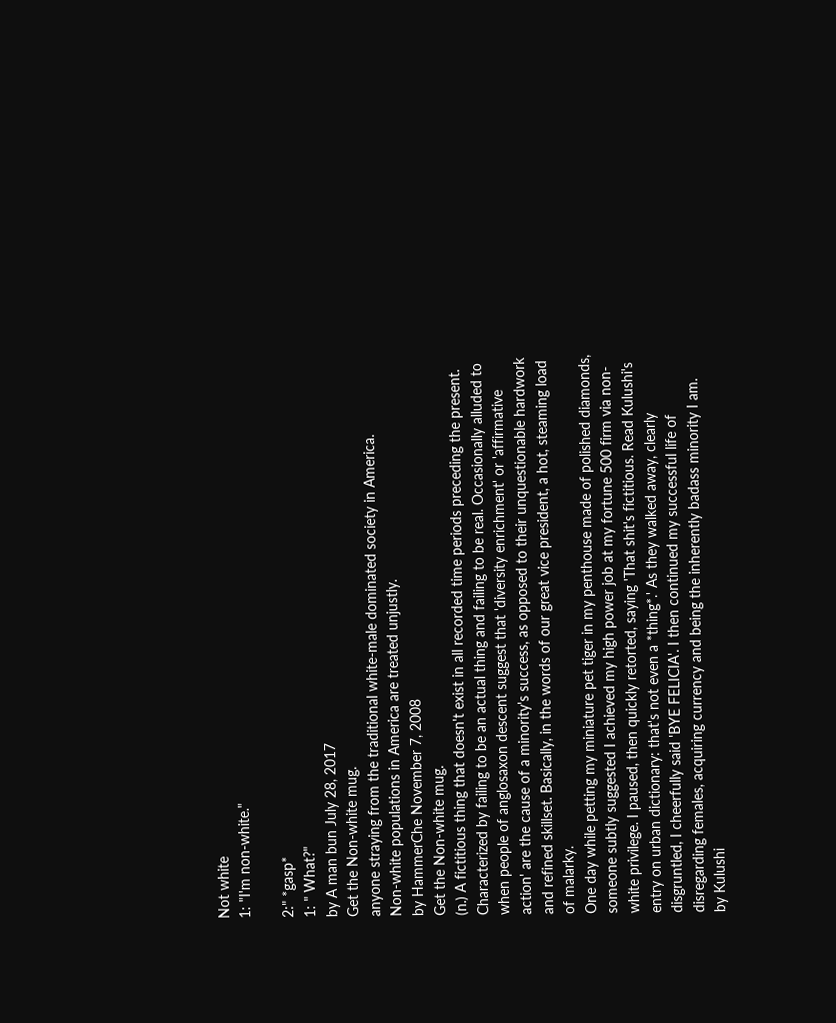Not white
1: "I'm non-white."

2:" *gasp*
1: " What?"
by A man bun July 28, 2017
Get the Non-white mug.
anyone straying from the traditional white-male dominated society in America.
Non-white populations in America are treated unjustly.
by HammerChe November 7, 2008
Get the Non-white mug.
(n.) A fictitious thing that doesn't exist in all recorded time periods preceding the present. Characterized by failing to be an actual thing and failing to be real. Occasionally alluded to when people of anglosaxon descent suggest that 'diversity enrichment' or 'affirmative action' are the cause of a minority's success, as opposed to their unquestionable hardwork and refined skillset. Basically, in the words of our great vice president, a hot, steaming load of malarky.
One day while petting my miniature pet tiger in my penthouse made of polished diamonds, someone subtly suggested I achieved my high power job at my fortune 500 firm via non-white privilege. I paused, then quickly retorted, saying 'That shit's fictitious. Read Kulushi's entry on urban dictionary: that's not even a *thing*.' As they walked away, clearly disgruntled, I cheerfully said 'BYE FELICIA'. I then continued my successful life of disregarding females, acquiring currency and being the inherently badass minority I am.
by Kulushi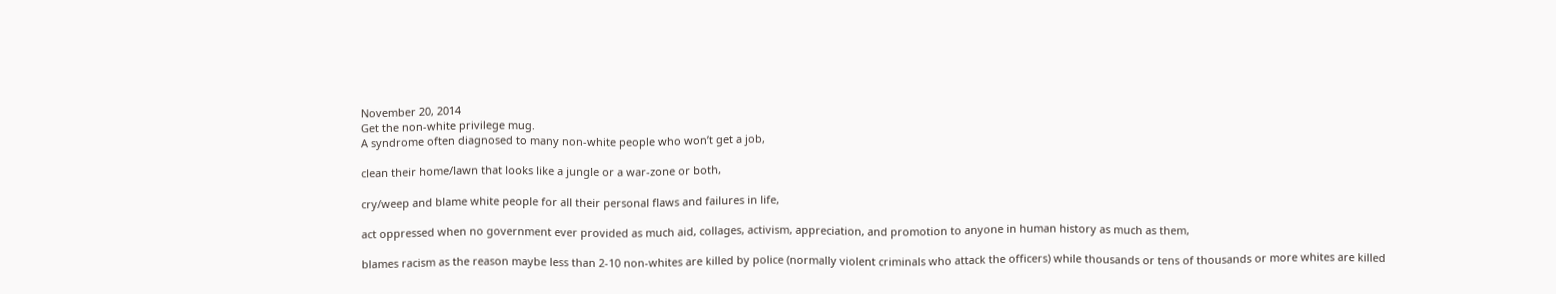November 20, 2014
Get the non-white privilege mug.
A syndrome often diagnosed to many non-white people who won’t get a job,

clean their home/lawn that looks like a jungle or a war-zone or both,

cry/weep and blame white people for all their personal flaws and failures in life,

act oppressed when no government ever provided as much aid, collages, activism, appreciation, and promotion to anyone in human history as much as them,

blames racism as the reason maybe less than 2-10 non-whites are killed by police (normally violent criminals who attack the officers) while thousands or tens of thousands or more whites are killed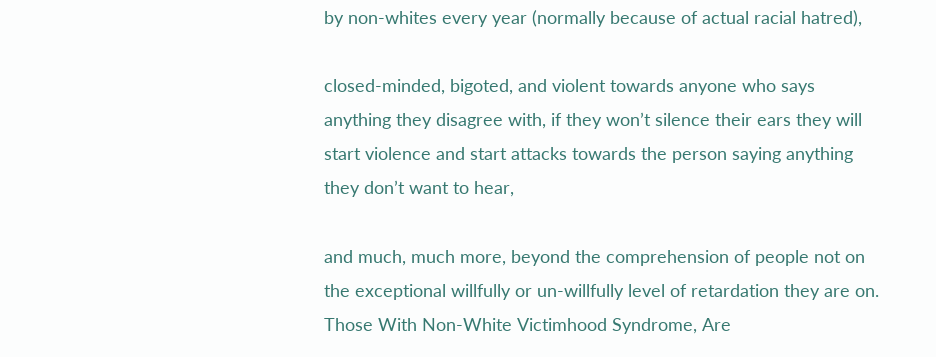by non-whites every year (normally because of actual racial hatred),

closed-minded, bigoted, and violent towards anyone who says anything they disagree with, if they won’t silence their ears they will start violence and start attacks towards the person saying anything they don’t want to hear,

and much, much more, beyond the comprehension of people not on the exceptional willfully or un-willfully level of retardation they are on.
Those With Non-White Victimhood Syndrome, Are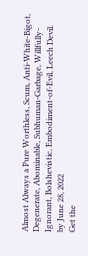Almost Always a Pure Worthless, Scum, Anti-White-Bigot, Degenerate, Abominable, Subhuman-Garbage, Willfully-Ignorant, Bolshevistic, Embodiment-of-Evil, Leech Devil.
by June 28, 2022
Get the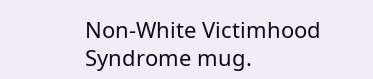Non-White Victimhood Syndrome mug.